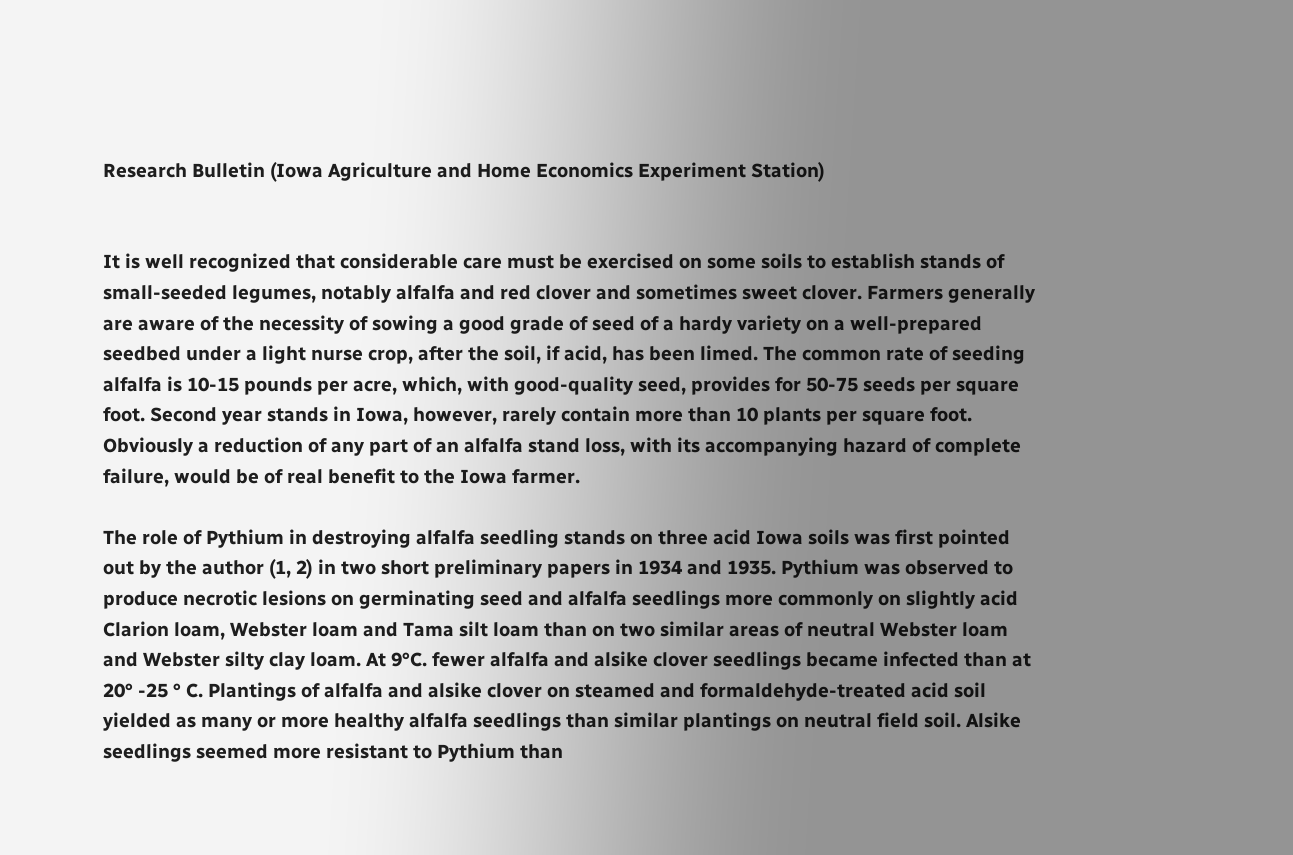Research Bulletin (Iowa Agriculture and Home Economics Experiment Station)


It is well recognized that considerable care must be exercised on some soils to establish stands of small-seeded legumes, notably alfalfa and red clover and sometimes sweet clover. Farmers generally are aware of the necessity of sowing a good grade of seed of a hardy variety on a well-prepared seedbed under a light nurse crop, after the soil, if acid, has been limed. The common rate of seeding alfalfa is 10-15 pounds per acre, which, with good-quality seed, provides for 50-75 seeds per square foot. Second year stands in Iowa, however, rarely contain more than 10 plants per square foot. Obviously a reduction of any part of an alfalfa stand loss, with its accompanying hazard of complete failure, would be of real benefit to the Iowa farmer.

The role of Pythium in destroying alfalfa seedling stands on three acid Iowa soils was first pointed out by the author (1, 2) in two short preliminary papers in 1934 and 1935. Pythium was observed to produce necrotic lesions on germinating seed and alfalfa seedlings more commonly on slightly acid Clarion loam, Webster loam and Tama silt loam than on two similar areas of neutral Webster loam and Webster silty clay loam. At 9°C. fewer alfalfa and alsike clover seedlings became infected than at 20° -25 ° C. Plantings of alfalfa and alsike clover on steamed and formaldehyde-treated acid soil yielded as many or more healthy alfalfa seedlings than similar plantings on neutral field soil. Alsike seedlings seemed more resistant to Pythium than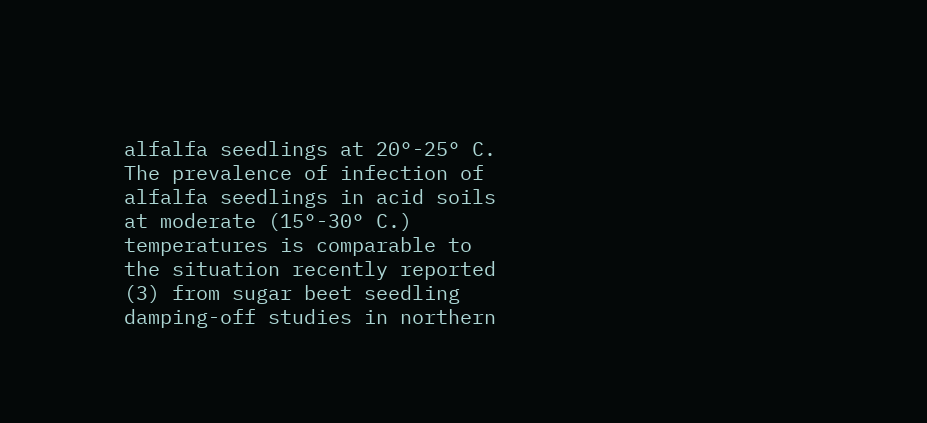alfalfa seedlings at 20°-25° C. The prevalence of infection of alfalfa seedlings in acid soils at moderate (15°-30° C.) temperatures is comparable to the situation recently reported (3) from sugar beet seedling damping-off studies in northern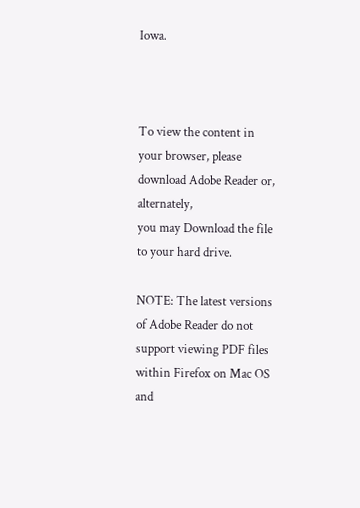Iowa.



To view the content in your browser, please download Adobe Reader or, alternately,
you may Download the file to your hard drive.

NOTE: The latest versions of Adobe Reader do not support viewing PDF files within Firefox on Mac OS and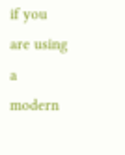if you are using a modern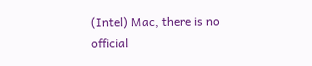(Intel) Mac, there is no official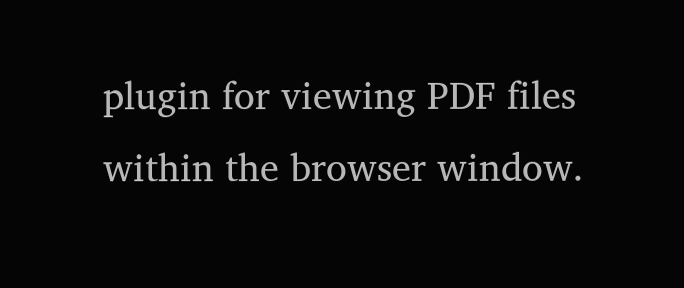plugin for viewing PDF files within the browser window.